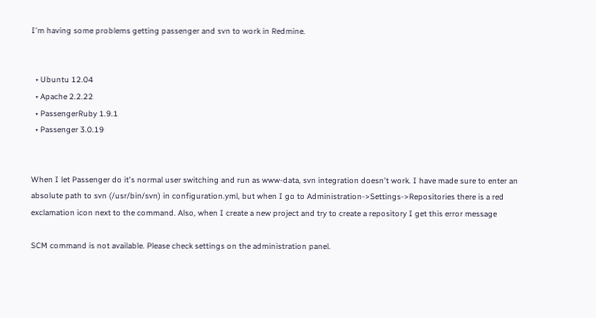I'm having some problems getting passenger and svn to work in Redmine.


  • Ubuntu 12.04
  • Apache 2.2.22
  • PassengerRuby 1.9.1
  • Passenger 3.0.19


When I let Passenger do it's normal user switching and run as www-data, svn integration doesn't work. I have made sure to enter an absolute path to svn (/usr/bin/svn) in configuration.yml, but when I go to Administration->Settings->Repositories there is a red exclamation icon next to the command. Also, when I create a new project and try to create a repository I get this error message

SCM command is not available. Please check settings on the administration panel.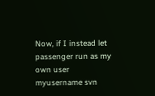Now, if I instead let passenger run as my own user myusername svn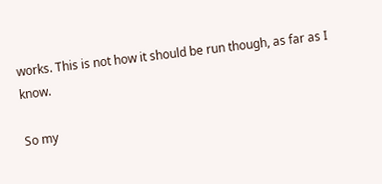works. This is not how it should be run though, as far as I know.

So my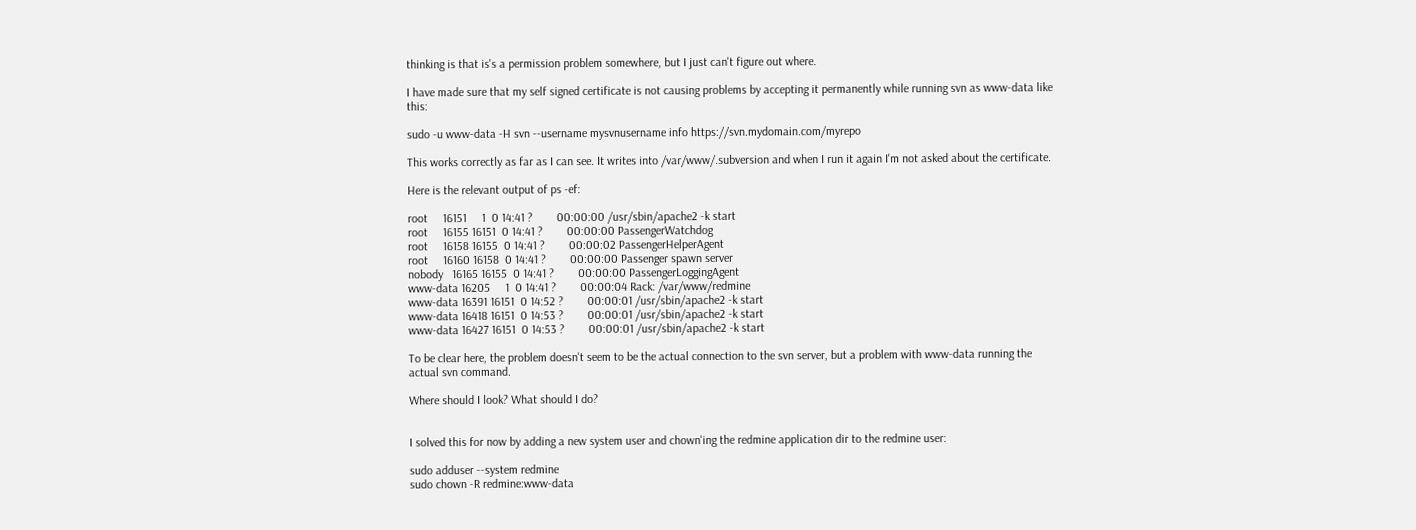thinking is that is's a permission problem somewhere, but I just can't figure out where.

I have made sure that my self signed certificate is not causing problems by accepting it permanently while running svn as www-data like this:

sudo -u www-data -H svn --username mysvnusername info https://svn.mydomain.com/myrepo

This works correctly as far as I can see. It writes into /var/www/.subversion and when I run it again I'm not asked about the certificate.

Here is the relevant output of ps -ef:

root     16151     1  0 14:41 ?        00:00:00 /usr/sbin/apache2 -k start
root     16155 16151  0 14:41 ?        00:00:00 PassengerWatchdog
root     16158 16155  0 14:41 ?        00:00:02 PassengerHelperAgent
root     16160 16158  0 14:41 ?        00:00:00 Passenger spawn server
nobody   16165 16155  0 14:41 ?        00:00:00 PassengerLoggingAgent
www-data 16205     1  0 14:41 ?        00:00:04 Rack: /var/www/redmine
www-data 16391 16151  0 14:52 ?        00:00:01 /usr/sbin/apache2 -k start
www-data 16418 16151  0 14:53 ?        00:00:01 /usr/sbin/apache2 -k start
www-data 16427 16151  0 14:53 ?        00:00:01 /usr/sbin/apache2 -k start

To be clear here, the problem doesn't seem to be the actual connection to the svn server, but a problem with www-data running the actual svn command.

Where should I look? What should I do?


I solved this for now by adding a new system user and chown'ing the redmine application dir to the redmine user:

sudo adduser --system redmine
sudo chown -R redmine:www-data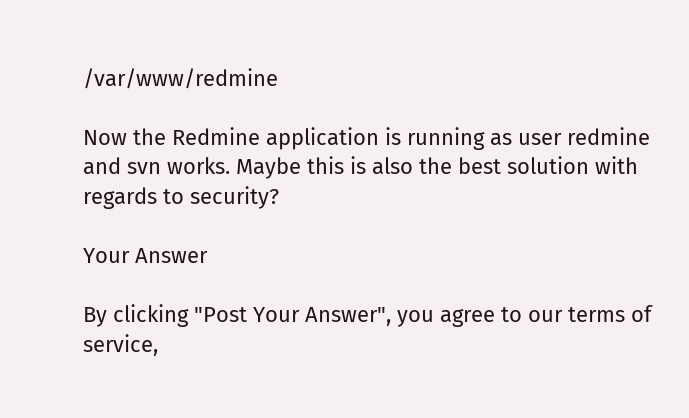/var/www/redmine

Now the Redmine application is running as user redmine and svn works. Maybe this is also the best solution with regards to security?

Your Answer

By clicking "Post Your Answer", you agree to our terms of service,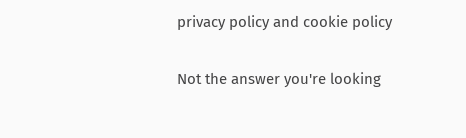privacy policy and cookie policy

Not the answer you're looking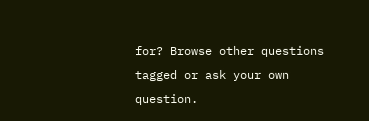for? Browse other questions tagged or ask your own question.